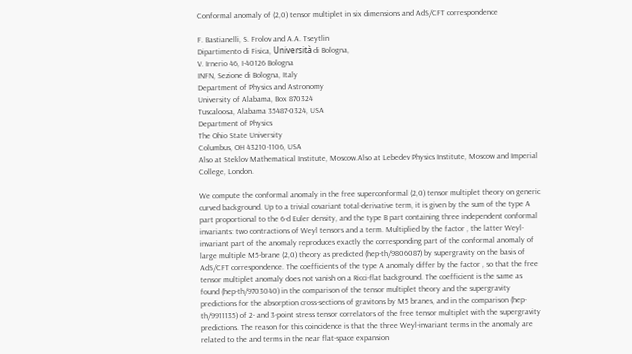Conformal anomaly of (2,0) tensor multiplet in six dimensions and AdS/CFT correspondence

F. Bastianelli, S. Frolov and A.A. Tseytlin
Dipartimento di Fisica, Università di Bologna,
V. Irnerio 46, I-40126 Bologna
INFN, Sezione di Bologna, Italy
Department of Physics and Astronomy
University of Alabama, Box 870324
Tuscaloosa, Alabama 35487-0324, USA
Department of Physics
The Ohio State University
Columbus, OH 43210-1106, USA
Also at Steklov Mathematical Institute, Moscow.Also at Lebedev Physics Institute, Moscow and Imperial College, London.

We compute the conformal anomaly in the free superconformal (2,0) tensor multiplet theory on generic curved background. Up to a trivial covariant total-derivative term, it is given by the sum of the type A part proportional to the 6-d Euler density, and the type B part containing three independent conformal invariants: two contractions of Weyl tensors and a term. Multiplied by the factor , the latter Weyl-invariant part of the anomaly reproduces exactly the corresponding part of the conformal anomaly of large multiple M5-brane (2,0) theory as predicted (hep-th/9806087) by supergravity on the basis of AdS/CFT correspondence. The coefficients of the type A anomaly differ by the factor , so that the free tensor multiplet anomaly does not vanish on a Ricci-flat background. The coefficient is the same as found (hep-th/9703040) in the comparison of the tensor multiplet theory and the supergravity predictions for the absorption cross-sections of gravitons by M5 branes, and in the comparison (hep-th/9911135) of 2- and 3-point stress tensor correlators of the free tensor multiplet with the supergravity predictions. The reason for this coincidence is that the three Weyl-invariant terms in the anomaly are related to the and terms in the near flat-space expansion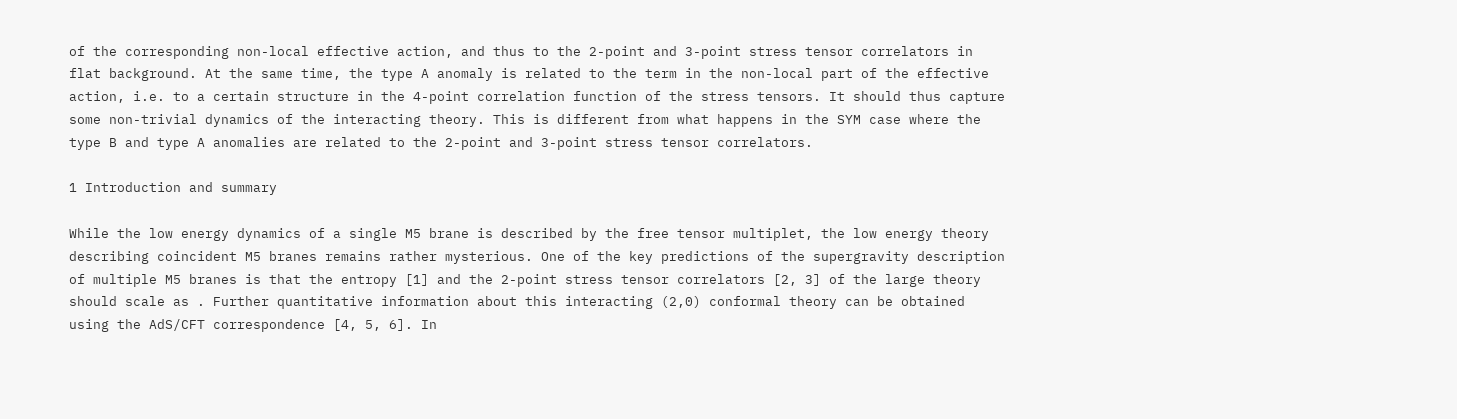of the corresponding non-local effective action, and thus to the 2-point and 3-point stress tensor correlators in flat background. At the same time, the type A anomaly is related to the term in the non-local part of the effective action, i.e. to a certain structure in the 4-point correlation function of the stress tensors. It should thus capture some non-trivial dynamics of the interacting theory. This is different from what happens in the SYM case where the type B and type A anomalies are related to the 2-point and 3-point stress tensor correlators.

1 Introduction and summary

While the low energy dynamics of a single M5 brane is described by the free tensor multiplet, the low energy theory describing coincident M5 branes remains rather mysterious. One of the key predictions of the supergravity description of multiple M5 branes is that the entropy [1] and the 2-point stress tensor correlators [2, 3] of the large theory should scale as . Further quantitative information about this interacting (2,0) conformal theory can be obtained using the AdS/CFT correspondence [4, 5, 6]. In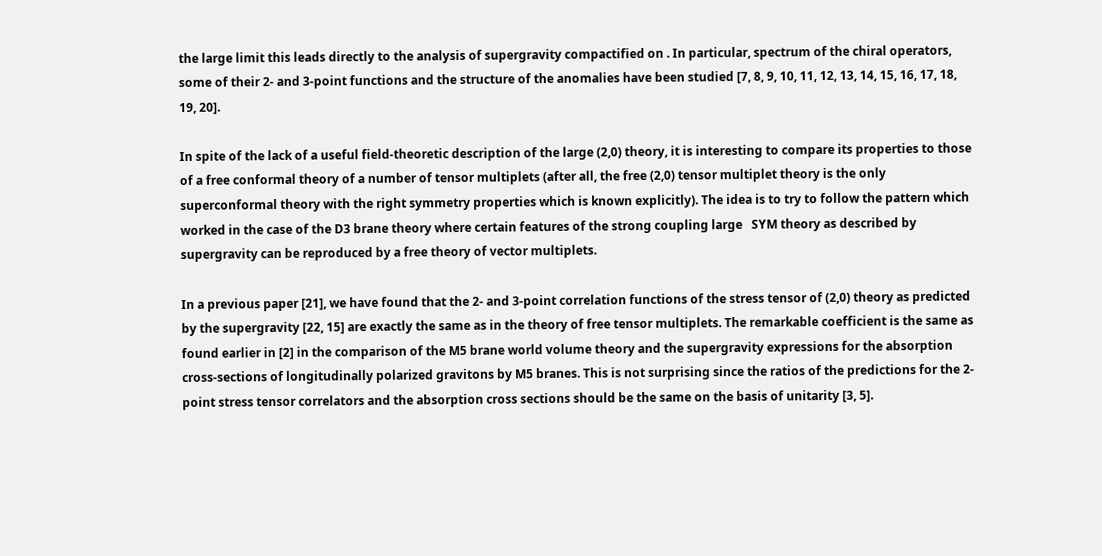the large limit this leads directly to the analysis of supergravity compactified on . In particular, spectrum of the chiral operators, some of their 2- and 3-point functions and the structure of the anomalies have been studied [7, 8, 9, 10, 11, 12, 13, 14, 15, 16, 17, 18, 19, 20].

In spite of the lack of a useful field-theoretic description of the large (2,0) theory, it is interesting to compare its properties to those of a free conformal theory of a number of tensor multiplets (after all, the free (2,0) tensor multiplet theory is the only superconformal theory with the right symmetry properties which is known explicitly). The idea is to try to follow the pattern which worked in the case of the D3 brane theory where certain features of the strong coupling large   SYM theory as described by supergravity can be reproduced by a free theory of vector multiplets.

In a previous paper [21], we have found that the 2- and 3-point correlation functions of the stress tensor of (2,0) theory as predicted by the supergravity [22, 15] are exactly the same as in the theory of free tensor multiplets. The remarkable coefficient is the same as found earlier in [2] in the comparison of the M5 brane world volume theory and the supergravity expressions for the absorption cross-sections of longitudinally polarized gravitons by M5 branes. This is not surprising since the ratios of the predictions for the 2-point stress tensor correlators and the absorption cross sections should be the same on the basis of unitarity [3, 5].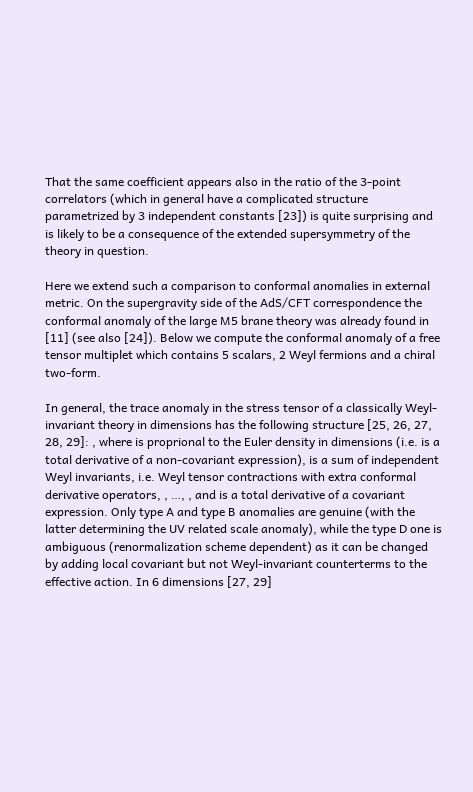That the same coefficient appears also in the ratio of the 3-point correlators (which in general have a complicated structure parametrized by 3 independent constants [23]) is quite surprising and is likely to be a consequence of the extended supersymmetry of the theory in question.

Here we extend such a comparison to conformal anomalies in external metric. On the supergravity side of the AdS/CFT correspondence the conformal anomaly of the large M5 brane theory was already found in [11] (see also [24]). Below we compute the conformal anomaly of a free tensor multiplet which contains 5 scalars, 2 Weyl fermions and a chiral two-form.

In general, the trace anomaly in the stress tensor of a classically Weyl-invariant theory in dimensions has the following structure [25, 26, 27, 28, 29]: , where is proprional to the Euler density in dimensions (i.e. is a total derivative of a non-covariant expression), is a sum of independent Weyl invariants, i.e. Weyl tensor contractions with extra conformal derivative operators, , …, , and is a total derivative of a covariant expression. Only type A and type B anomalies are genuine (with the latter determining the UV related scale anomaly), while the type D one is ambiguous (renormalization scheme dependent) as it can be changed by adding local covariant but not Weyl-invariant counterterms to the effective action. In 6 dimensions [27, 29]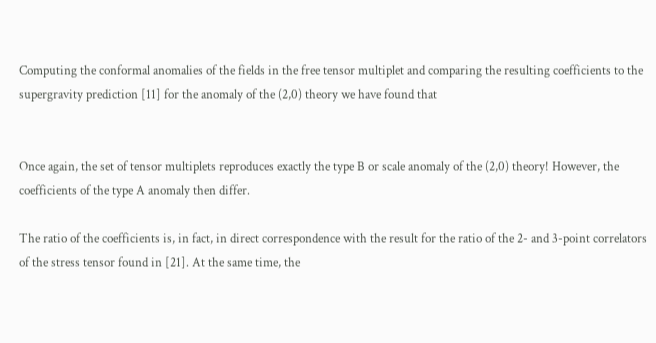Computing the conformal anomalies of the fields in the free tensor multiplet and comparing the resulting coefficients to the supergravity prediction [11] for the anomaly of the (2,0) theory we have found that


Once again, the set of tensor multiplets reproduces exactly the type B or scale anomaly of the (2,0) theory! However, the coefficients of the type A anomaly then differ.

The ratio of the coefficients is, in fact, in direct correspondence with the result for the ratio of the 2- and 3-point correlators of the stress tensor found in [21]. At the same time, the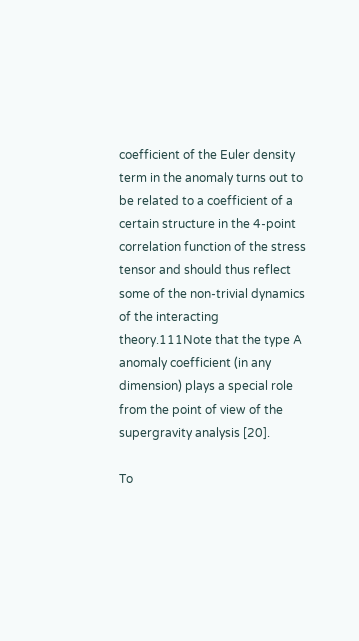coefficient of the Euler density term in the anomaly turns out to be related to a coefficient of a certain structure in the 4-point correlation function of the stress tensor and should thus reflect some of the non-trivial dynamics of the interacting theory.111Note that the type A anomaly coefficient (in any dimension) plays a special role from the point of view of the supergravity analysis [20].

To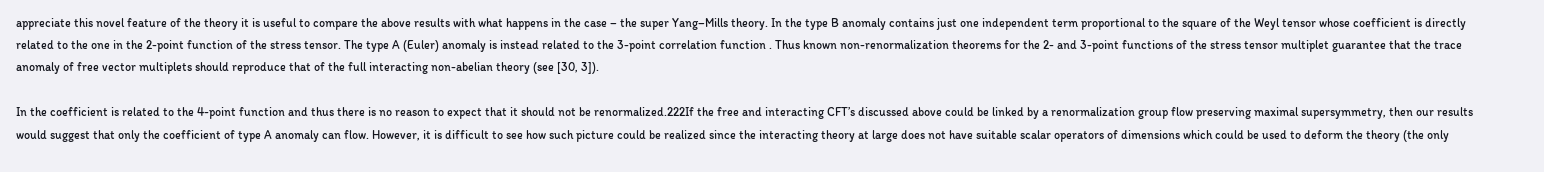appreciate this novel feature of the theory it is useful to compare the above results with what happens in the case – the super Yang–Mills theory. In the type B anomaly contains just one independent term proportional to the square of the Weyl tensor whose coefficient is directly related to the one in the 2-point function of the stress tensor. The type A (Euler) anomaly is instead related to the 3-point correlation function . Thus known non-renormalization theorems for the 2- and 3-point functions of the stress tensor multiplet guarantee that the trace anomaly of free vector multiplets should reproduce that of the full interacting non-abelian theory (see [30, 3]).

In the coefficient is related to the 4-point function and thus there is no reason to expect that it should not be renormalized.222If the free and interacting CFT’s discussed above could be linked by a renormalization group flow preserving maximal supersymmetry, then our results would suggest that only the coefficient of type A anomaly can flow. However, it is difficult to see how such picture could be realized since the interacting theory at large does not have suitable scalar operators of dimensions which could be used to deform the theory (the only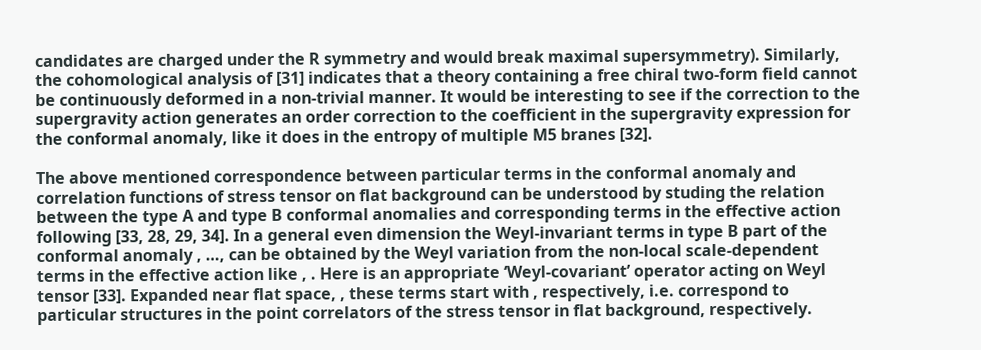candidates are charged under the R symmetry and would break maximal supersymmetry). Similarly, the cohomological analysis of [31] indicates that a theory containing a free chiral two-form field cannot be continuously deformed in a non-trivial manner. It would be interesting to see if the correction to the supergravity action generates an order correction to the coefficient in the supergravity expression for the conformal anomaly, like it does in the entropy of multiple M5 branes [32].

The above mentioned correspondence between particular terms in the conformal anomaly and correlation functions of stress tensor on flat background can be understood by studing the relation between the type A and type B conformal anomalies and corresponding terms in the effective action following [33, 28, 29, 34]. In a general even dimension the Weyl-invariant terms in type B part of the conformal anomaly , …, can be obtained by the Weyl variation from the non-local scale-dependent terms in the effective action like , . Here is an appropriate ‘Weyl-covariant’ operator acting on Weyl tensor [33]. Expanded near flat space, , these terms start with , respectively, i.e. correspond to particular structures in the point correlators of the stress tensor in flat background, respectively.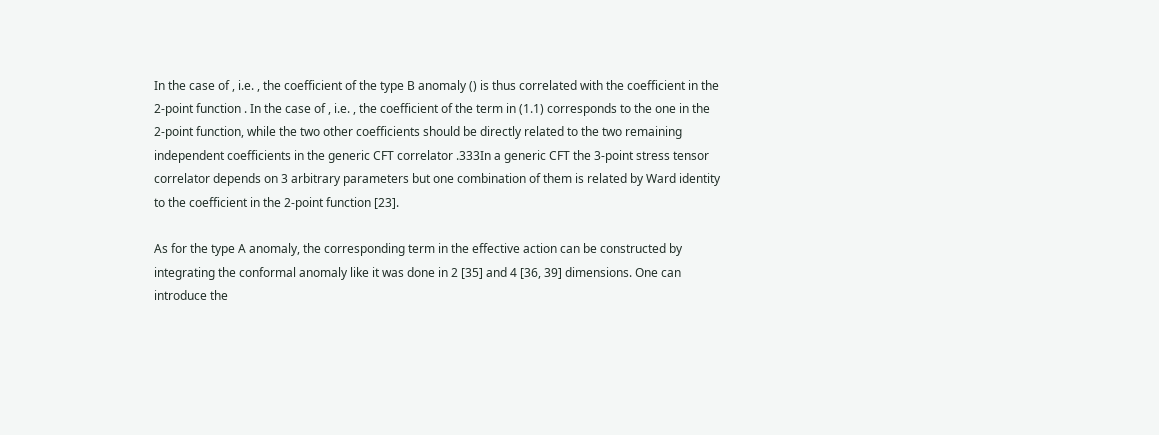In the case of , i.e. , the coefficient of the type B anomaly () is thus correlated with the coefficient in the 2-point function . In the case of , i.e. , the coefficient of the term in (1.1) corresponds to the one in the 2-point function, while the two other coefficients should be directly related to the two remaining independent coefficients in the generic CFT correlator .333In a generic CFT the 3-point stress tensor correlator depends on 3 arbitrary parameters but one combination of them is related by Ward identity to the coefficient in the 2-point function [23].

As for the type A anomaly, the corresponding term in the effective action can be constructed by integrating the conformal anomaly like it was done in 2 [35] and 4 [36, 39] dimensions. One can introduce the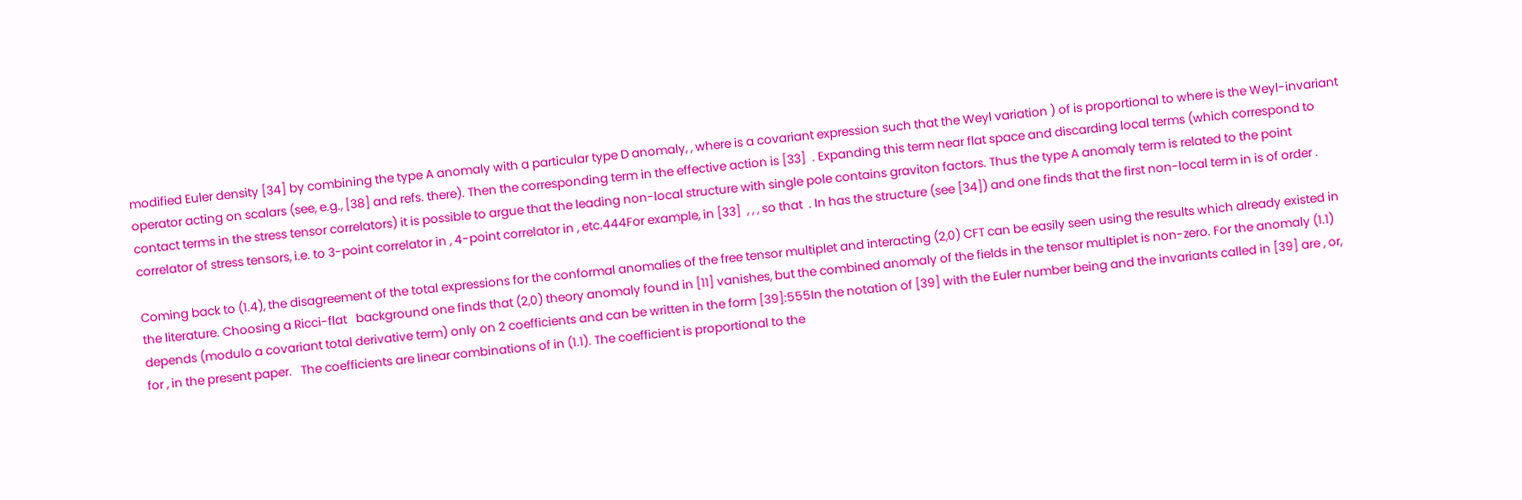modified Euler density [34] by combining the type A anomaly with a particular type D anomaly, , where is a covariant expression such that the Weyl variation ) of is proportional to where is the Weyl-invariant operator acting on scalars (see, e.g., [38] and refs. there). Then the corresponding term in the effective action is [33]  . Expanding this term near flat space and discarding local terms (which correspond to contact terms in the stress tensor correlators) it is possible to argue that the leading non-local structure with single pole contains graviton factors. Thus the type A anomaly term is related to the point correlator of stress tensors, i.e. to 3-point correlator in , 4-point correlator in , etc.444For example, in [33]  , , , so that  . In has the structure (see [34]) and one finds that the first non-local term in is of order .

Coming back to (1.4), the disagreement of the total expressions for the conformal anomalies of the free tensor multiplet and interacting (2,0) CFT can be easily seen using the results which already existed in the literature. Choosing a Ricci-flat   background one finds that (2,0) theory anomaly found in [11] vanishes, but the combined anomaly of the fields in the tensor multiplet is non-zero. For the anomaly (1.1) depends (modulo a covariant total derivative term) only on 2 coefficients and can be written in the form [39]:555In the notation of [39] with the Euler number being and the invariants called in [39] are , or, for , in the present paper.   The coefficients are linear combinations of in (1.1). The coefficient is proportional to the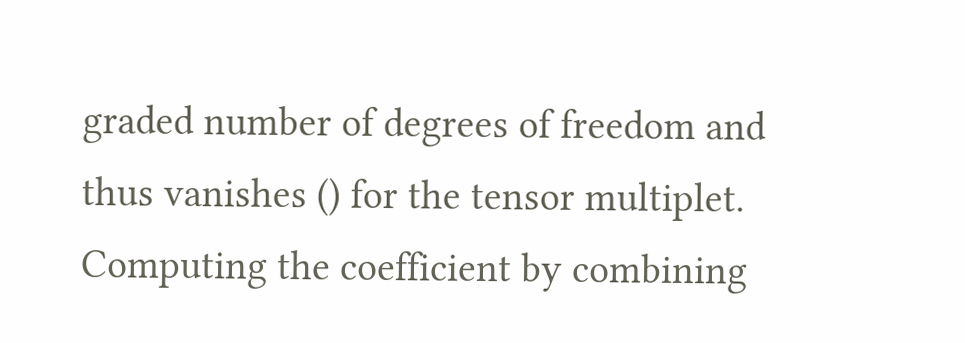graded number of degrees of freedom and thus vanishes () for the tensor multiplet. Computing the coefficient by combining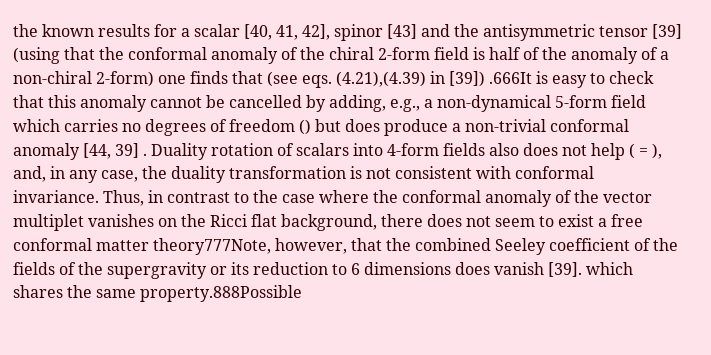the known results for a scalar [40, 41, 42], spinor [43] and the antisymmetric tensor [39] (using that the conformal anomaly of the chiral 2-form field is half of the anomaly of a non-chiral 2-form) one finds that (see eqs. (4.21),(4.39) in [39]) .666It is easy to check that this anomaly cannot be cancelled by adding, e.g., a non-dynamical 5-form field which carries no degrees of freedom () but does produce a non-trivial conformal anomaly [44, 39] . Duality rotation of scalars into 4-form fields also does not help ( = ), and, in any case, the duality transformation is not consistent with conformal invariance. Thus, in contrast to the case where the conformal anomaly of the vector multiplet vanishes on the Ricci flat background, there does not seem to exist a free conformal matter theory777Note, however, that the combined Seeley coefficient of the fields of the supergravity or its reduction to 6 dimensions does vanish [39]. which shares the same property.888Possible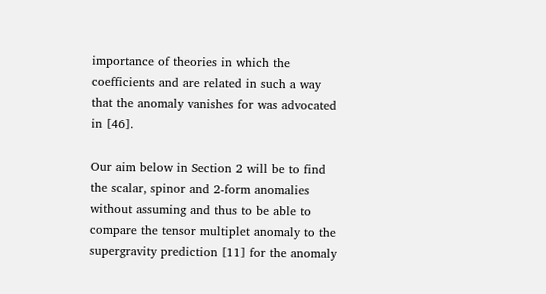importance of theories in which the coefficients and are related in such a way that the anomaly vanishes for was advocated in [46].

Our aim below in Section 2 will be to find the scalar, spinor and 2-form anomalies without assuming and thus to be able to compare the tensor multiplet anomaly to the supergravity prediction [11] for the anomaly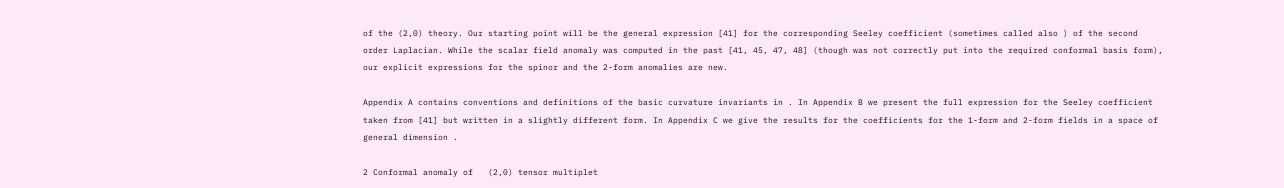of the (2,0) theory. Our starting point will be the general expression [41] for the corresponding Seeley coefficient (sometimes called also ) of the second order Laplacian. While the scalar field anomaly was computed in the past [41, 45, 47, 48] (though was not correctly put into the required conformal basis form), our explicit expressions for the spinor and the 2-form anomalies are new.

Appendix A contains conventions and definitions of the basic curvature invariants in . In Appendix B we present the full expression for the Seeley coefficient taken from [41] but written in a slightly different form. In Appendix C we give the results for the coefficients for the 1-form and 2-form fields in a space of general dimension .

2 Conformal anomaly of   (2,0) tensor multiplet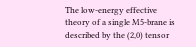The low-energy effective theory of a single M5-brane is described by the (2,0) tensor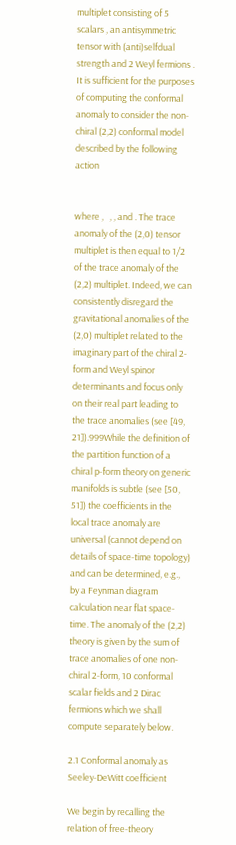multiplet consisting of 5 scalars , an antisymmetric tensor with (anti)selfdual strength and 2 Weyl fermions . It is sufficient for the purposes of computing the conformal anomaly to consider the non-chiral (2,2) conformal model described by the following action


where ,   , , and . The trace anomaly of the (2,0) tensor multiplet is then equal to 1/2 of the trace anomaly of the (2,2) multiplet. Indeed, we can consistently disregard the gravitational anomalies of the (2,0) multiplet related to the imaginary part of the chiral 2-form and Weyl spinor determinants and focus only on their real part leading to the trace anomalies (see [49, 21]).999While the definition of the partition function of a chiral p-form theory on generic manifolds is subtle (see [50, 51]) the coefficients in the local trace anomaly are universal (cannot depend on details of space-time topology) and can be determined, e.g., by a Feynman diagram calculation near flat space-time. The anomaly of the (2,2) theory is given by the sum of trace anomalies of one non-chiral 2-form, 10 conformal scalar fields and 2 Dirac fermions which we shall compute separately below.

2.1 Conformal anomaly as Seeley-DeWitt coefficient

We begin by recalling the relation of free-theory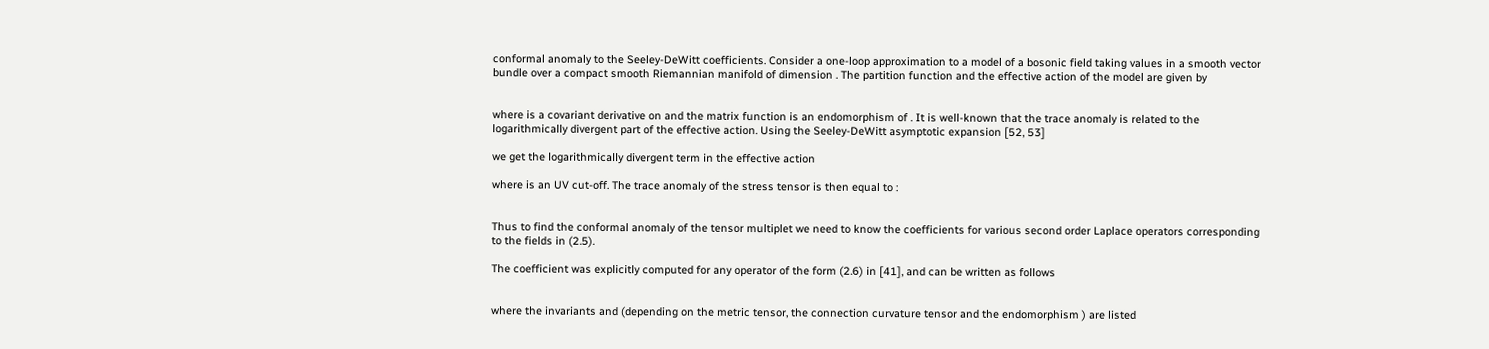conformal anomaly to the Seeley-DeWitt coefficients. Consider a one-loop approximation to a model of a bosonic field taking values in a smooth vector bundle over a compact smooth Riemannian manifold of dimension . The partition function and the effective action of the model are given by


where is a covariant derivative on and the matrix function is an endomorphism of . It is well-known that the trace anomaly is related to the logarithmically divergent part of the effective action. Using the Seeley-DeWitt asymptotic expansion [52, 53]

we get the logarithmically divergent term in the effective action

where is an UV cut-off. The trace anomaly of the stress tensor is then equal to :


Thus to find the conformal anomaly of the tensor multiplet we need to know the coefficients for various second order Laplace operators corresponding to the fields in (2.5).

The coefficient was explicitly computed for any operator of the form (2.6) in [41], and can be written as follows


where the invariants and (depending on the metric tensor, the connection curvature tensor and the endomorphism ) are listed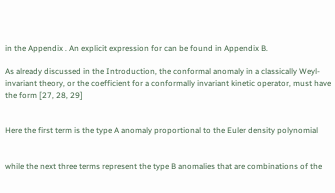in the Appendix . An explicit expression for can be found in Appendix B.

As already discussed in the Introduction, the conformal anomaly in a classically Weyl-invariant theory, or the coefficient for a conformally invariant kinetic operator, must have the form [27, 28, 29]


Here the first term is the type A anomaly proportional to the Euler density polynomial


while the next three terms represent the type B anomalies that are combinations of the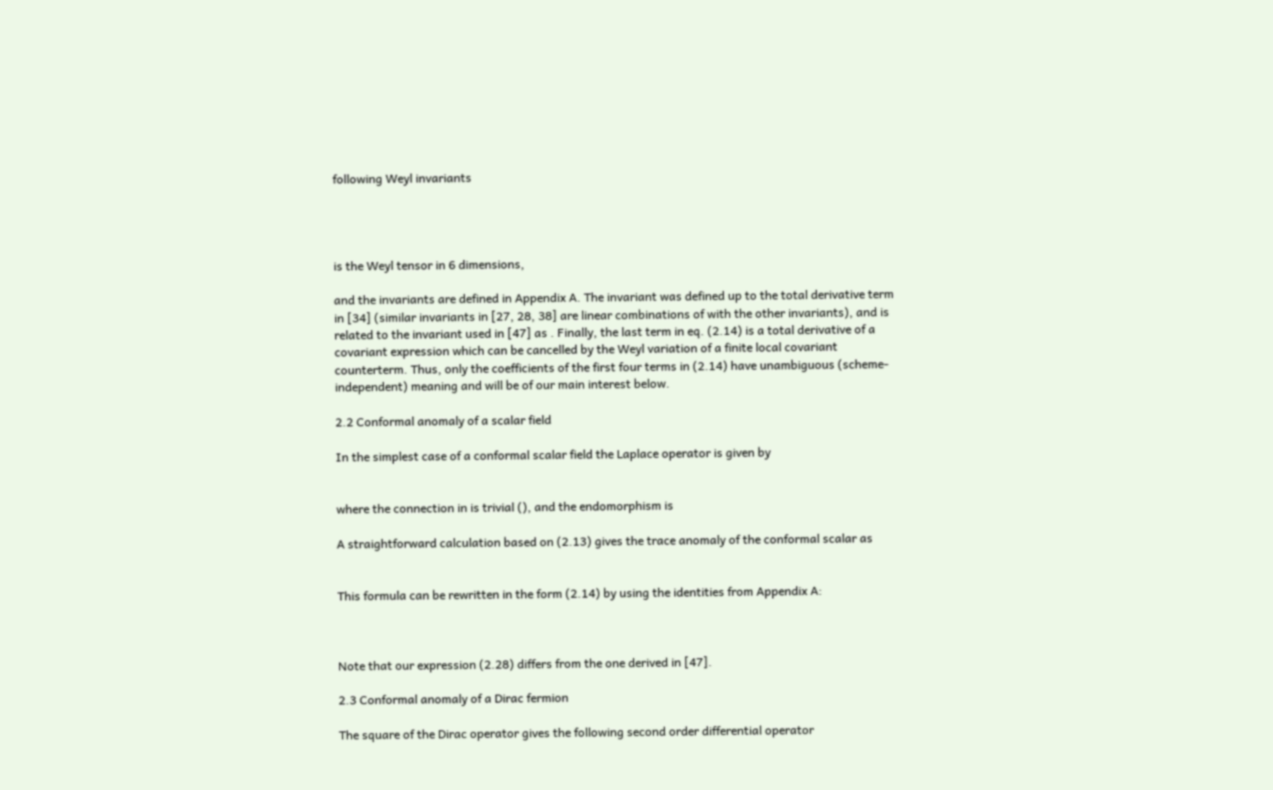following Weyl invariants




is the Weyl tensor in 6 dimensions,

and the invariants are defined in Appendix A. The invariant was defined up to the total derivative term in [34] (similar invariants in [27, 28, 38] are linear combinations of with the other invariants), and is related to the invariant used in [47] as . Finally, the last term in eq. (2.14) is a total derivative of a covariant expression which can be cancelled by the Weyl variation of a finite local covariant counterterm. Thus, only the coefficients of the first four terms in (2.14) have unambiguous (scheme-independent) meaning and will be of our main interest below.

2.2 Conformal anomaly of a scalar field

In the simplest case of a conformal scalar field the Laplace operator is given by


where the connection in is trivial (), and the endomorphism is

A straightforward calculation based on (2.13) gives the trace anomaly of the conformal scalar as


This formula can be rewritten in the form (2.14) by using the identities from Appendix A:



Note that our expression (2.28) differs from the one derived in [47].

2.3 Conformal anomaly of a Dirac fermion

The square of the Dirac operator gives the following second order differential operator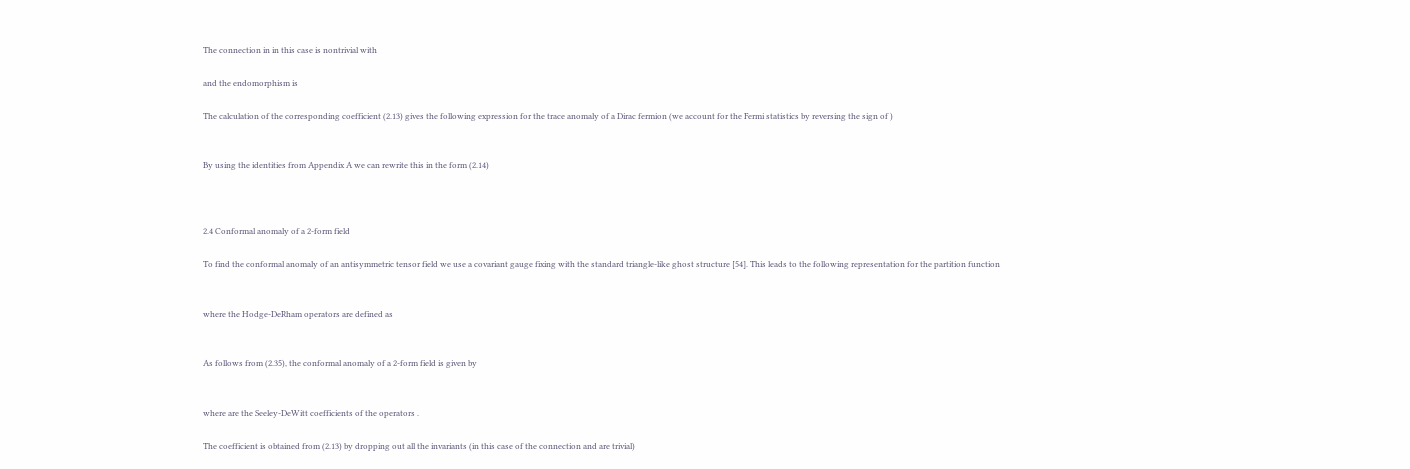The connection in in this case is nontrivial with

and the endomorphism is

The calculation of the corresponding coefficient (2.13) gives the following expression for the trace anomaly of a Dirac fermion (we account for the Fermi statistics by reversing the sign of )


By using the identities from Appendix A we can rewrite this in the form (2.14)



2.4 Conformal anomaly of a 2-form field

To find the conformal anomaly of an antisymmetric tensor field we use a covariant gauge fixing with the standard triangle-like ghost structure [54]. This leads to the following representation for the partition function


where the Hodge-DeRham operators are defined as


As follows from (2.35), the conformal anomaly of a 2-form field is given by


where are the Seeley-DeWitt coefficients of the operators .

The coefficient is obtained from (2.13) by dropping out all the invariants (in this case of the connection and are trivial)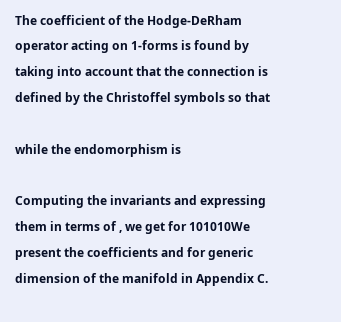The coefficient of the Hodge-DeRham operator acting on 1-forms is found by taking into account that the connection is defined by the Christoffel symbols so that

while the endomorphism is

Computing the invariants and expressing them in terms of , we get for 101010We present the coefficients and for generic dimension of the manifold in Appendix C.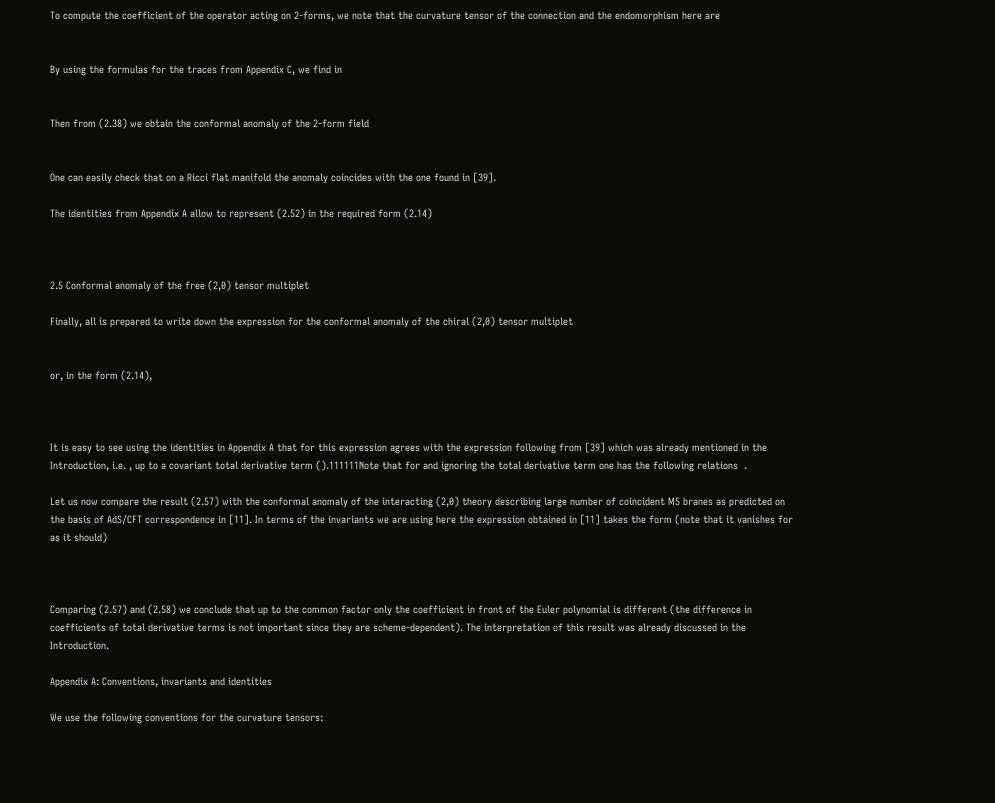To compute the coefficient of the operator acting on 2-forms, we note that the curvature tensor of the connection and the endomorphism here are


By using the formulas for the traces from Appendix C, we find in


Then from (2.38) we obtain the conformal anomaly of the 2-form field


One can easily check that on a Ricci flat manifold the anomaly coincides with the one found in [39].

The identities from Appendix A allow to represent (2.52) in the required form (2.14)



2.5 Conformal anomaly of the free (2,0) tensor multiplet

Finally, all is prepared to write down the expression for the conformal anomaly of the chiral (2,0) tensor multiplet


or, in the form (2.14),



It is easy to see using the identities in Appendix A that for this expression agrees with the expression following from [39] which was already mentioned in the Introduction, i.e. , up to a covariant total derivative term ().111111Note that for and ignoring the total derivative term one has the following relations  .

Let us now compare the result (2.57) with the conformal anomaly of the interacting (2,0) theory describing large number of coincident M5 branes as predicted on the basis of AdS/CFT correspondence in [11]. In terms of the invariants we are using here the expression obtained in [11] takes the form (note that it vanishes for as it should)



Comparing (2.57) and (2.58) we conclude that up to the common factor only the coefficient in front of the Euler polynomial is different (the difference in coefficients of total derivative terms is not important since they are scheme-dependent). The interpretation of this result was already discussed in the Introduction.

Appendix A: Conventions, invariants and identities

We use the following conventions for the curvature tensors: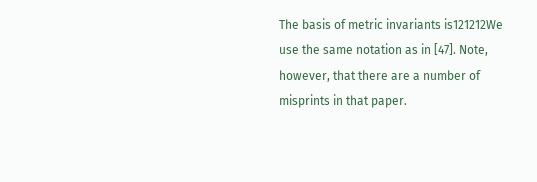The basis of metric invariants is121212We use the same notation as in [47]. Note, however, that there are a number of misprints in that paper.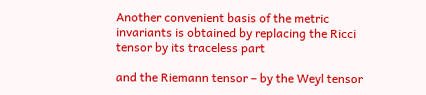Another convenient basis of the metric invariants is obtained by replacing the Ricci tensor by its traceless part

and the Riemann tensor – by the Weyl tensor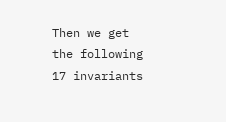Then we get the following 17 invariants